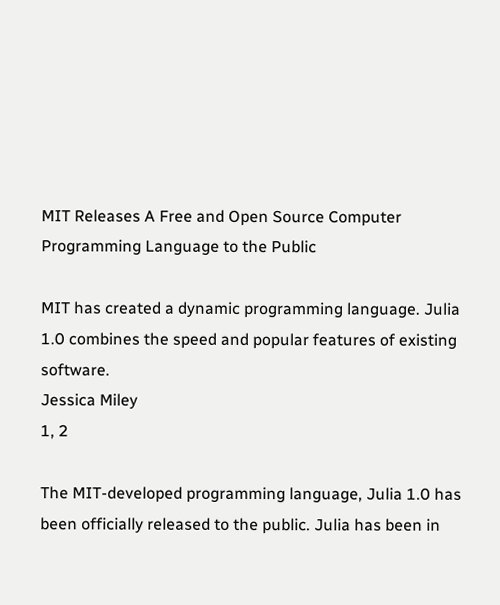MIT Releases A Free and Open Source Computer Programming Language to the Public

MIT has created a dynamic programming language. Julia 1.0 combines the speed and popular features of existing software.
Jessica Miley
1, 2

The MIT-developed programming language, Julia 1.0 has been officially released to the public. Julia has been in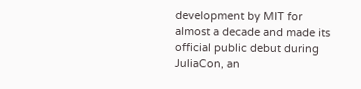development by MIT for almost a decade and made its official public debut during JuliaCon, an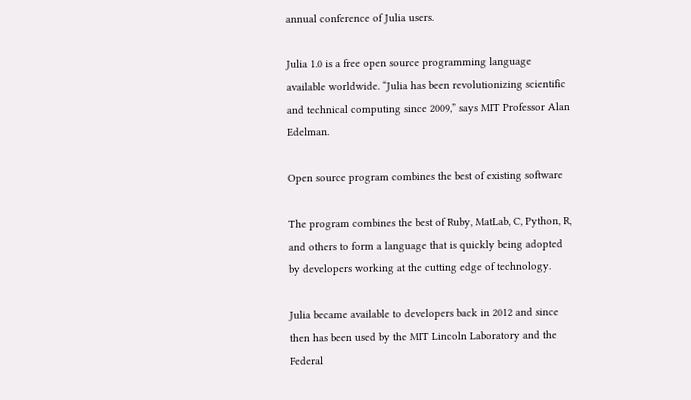annual conference of Julia users.

Julia 1.0 is a free open source programming language available worldwide. “Julia has been revolutionizing scientific and technical computing since 2009,” says MIT Professor Alan Edelman.

Open source program combines the best of existing software

The program combines the best of Ruby, MatLab, C, Python, R, and others to form a language that is quickly being adopted by developers working at the cutting edge of technology.

Julia became available to developers back in 2012 and since then has been used by the MIT Lincoln Laboratory and the Federal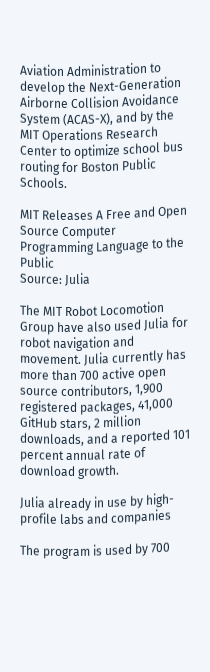Aviation Administration to develop the Next-Generation Airborne Collision Avoidance System (ACAS-X), and by the MIT Operations Research Center to optimize school bus routing for Boston Public Schools.

MIT Releases A Free and Open Source Computer Programming Language to the Public
Source: Julia

The MIT Robot Locomotion Group have also used Julia for robot navigation and movement. Julia currently has more than 700 active open source contributors, 1,900 registered packages, 41,000 GitHub stars, 2 million downloads, and a reported 101 percent annual rate of download growth.

Julia already in use by high-profile labs and companies

The program is used by 700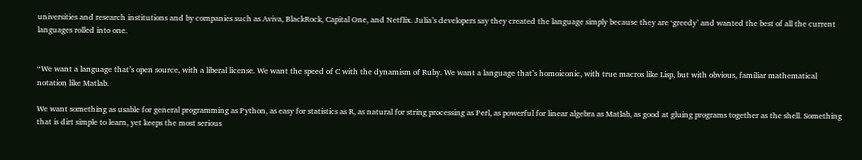universities and research institutions and by companies such as Aviva, BlackRock, Capital One, and Netflix. Julia’s developers say they created the language simply because they are ‘greedy’ and wanted the best of all the current languages rolled into one.


“We want a language that’s open source, with a liberal license. We want the speed of C with the dynamism of Ruby. We want a language that’s homoiconic, with true macros like Lisp, but with obvious, familiar mathematical notation like Matlab.

We want something as usable for general programming as Python, as easy for statistics as R, as natural for string processing as Perl, as powerful for linear algebra as Matlab, as good at gluing programs together as the shell. Something that is dirt simple to learn, yet keeps the most serious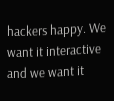hackers happy. We want it interactive and we want it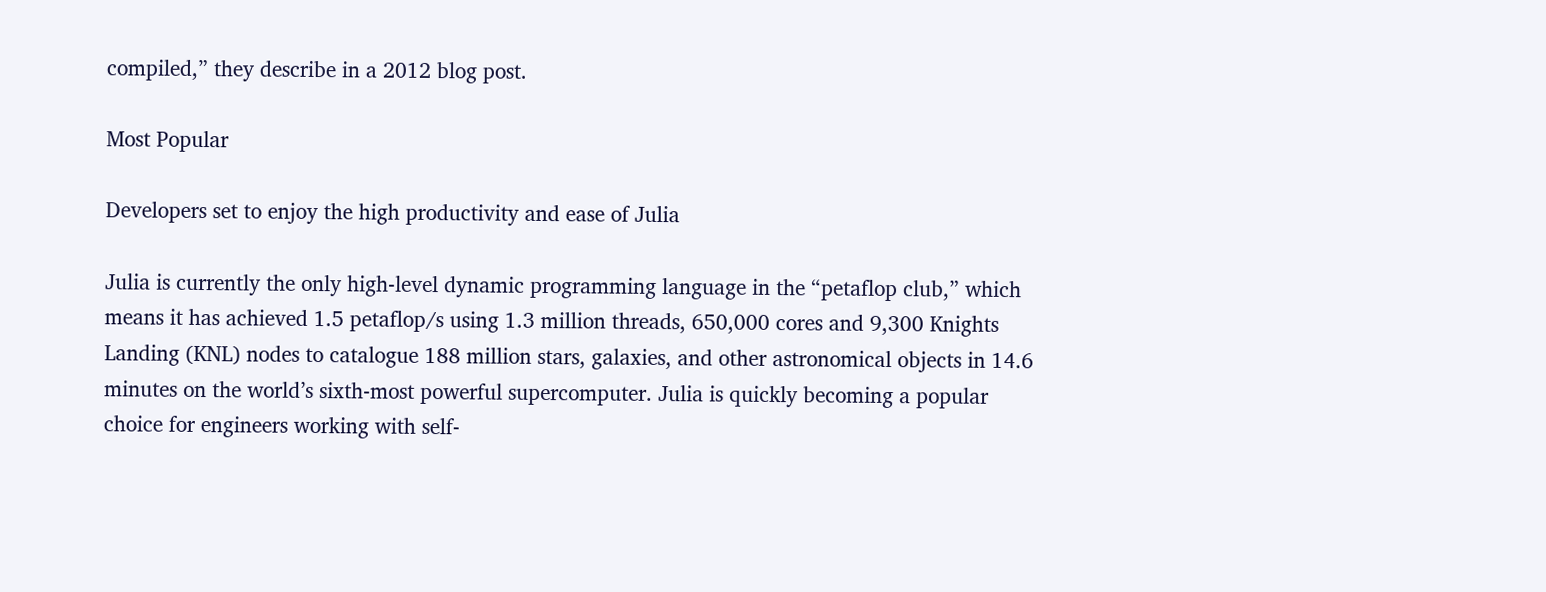compiled,” they describe in a 2012 blog post.

Most Popular

Developers set to enjoy the high productivity and ease of Julia

Julia is currently the only high-level dynamic programming language in the “petaflop club,” which means it has achieved 1.5 petaflop/s using 1.3 million threads, 650,000 cores and 9,300 Knights Landing (KNL) nodes to catalogue 188 million stars, galaxies, and other astronomical objects in 14.6 minutes on the world’s sixth-most powerful supercomputer. Julia is quickly becoming a popular choice for engineers working with self-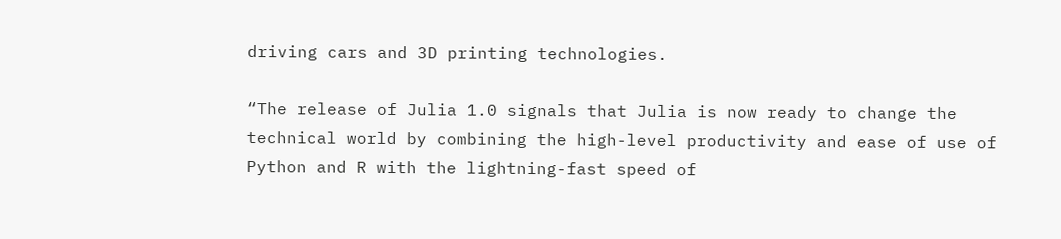driving cars and 3D printing technologies.

“The release of Julia 1.0 signals that Julia is now ready to change the technical world by combining the high-level productivity and ease of use of Python and R with the lightning-fast speed of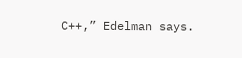C++,” Edelman says.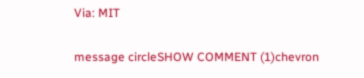Via: MIT

message circleSHOW COMMENT (1)chevron